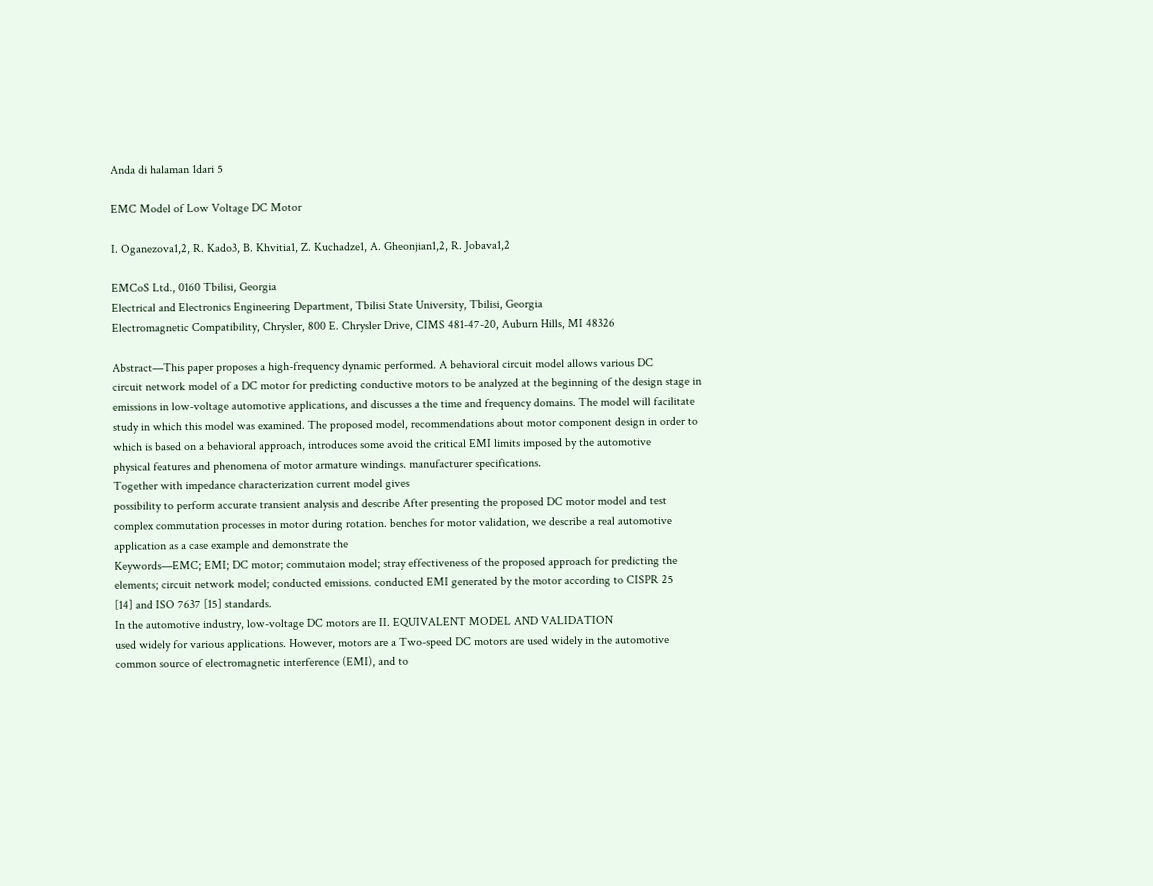Anda di halaman 1dari 5

EMC Model of Low Voltage DC Motor

I. Oganezova1,2, R. Kado3, B. Khvitia1, Z. Kuchadze1, A. Gheonjian1,2, R. Jobava1,2

EMCoS Ltd., 0160 Tbilisi, Georgia
Electrical and Electronics Engineering Department, Tbilisi State University, Tbilisi, Georgia
Electromagnetic Compatibility, Chrysler, 800 E. Chrysler Drive, CIMS 481-47-20, Auburn Hills, MI 48326

Abstract—This paper proposes a high-frequency dynamic performed. A behavioral circuit model allows various DC
circuit network model of a DC motor for predicting conductive motors to be analyzed at the beginning of the design stage in
emissions in low-voltage automotive applications, and discusses a the time and frequency domains. The model will facilitate
study in which this model was examined. The proposed model, recommendations about motor component design in order to
which is based on a behavioral approach, introduces some avoid the critical EMI limits imposed by the automotive
physical features and phenomena of motor armature windings. manufacturer specifications.
Together with impedance characterization current model gives
possibility to perform accurate transient analysis and describe After presenting the proposed DC motor model and test
complex commutation processes in motor during rotation. benches for motor validation, we describe a real automotive
application as a case example and demonstrate the
Keywords—EMC; EMI; DC motor; commutaion model; stray effectiveness of the proposed approach for predicting the
elements; circuit network model; conducted emissions. conducted EMI generated by the motor according to CISPR 25
[14] and ISO 7637 [15] standards.
In the automotive industry, low-voltage DC motors are II. EQUIVALENT MODEL AND VALIDATION
used widely for various applications. However, motors are a Two-speed DC motors are used widely in the automotive
common source of electromagnetic interference (EMI), and to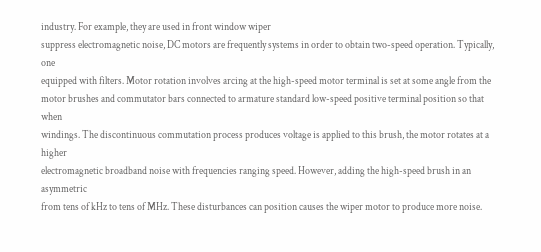industry. For example, they are used in front window wiper
suppress electromagnetic noise, DC motors are frequently systems in order to obtain two-speed operation. Typically, one
equipped with filters. Motor rotation involves arcing at the high-speed motor terminal is set at some angle from the
motor brushes and commutator bars connected to armature standard low-speed positive terminal position so that when
windings. The discontinuous commutation process produces voltage is applied to this brush, the motor rotates at a higher
electromagnetic broadband noise with frequencies ranging speed. However, adding the high-speed brush in an asymmetric
from tens of kHz to tens of MHz. These disturbances can position causes the wiper motor to produce more noise.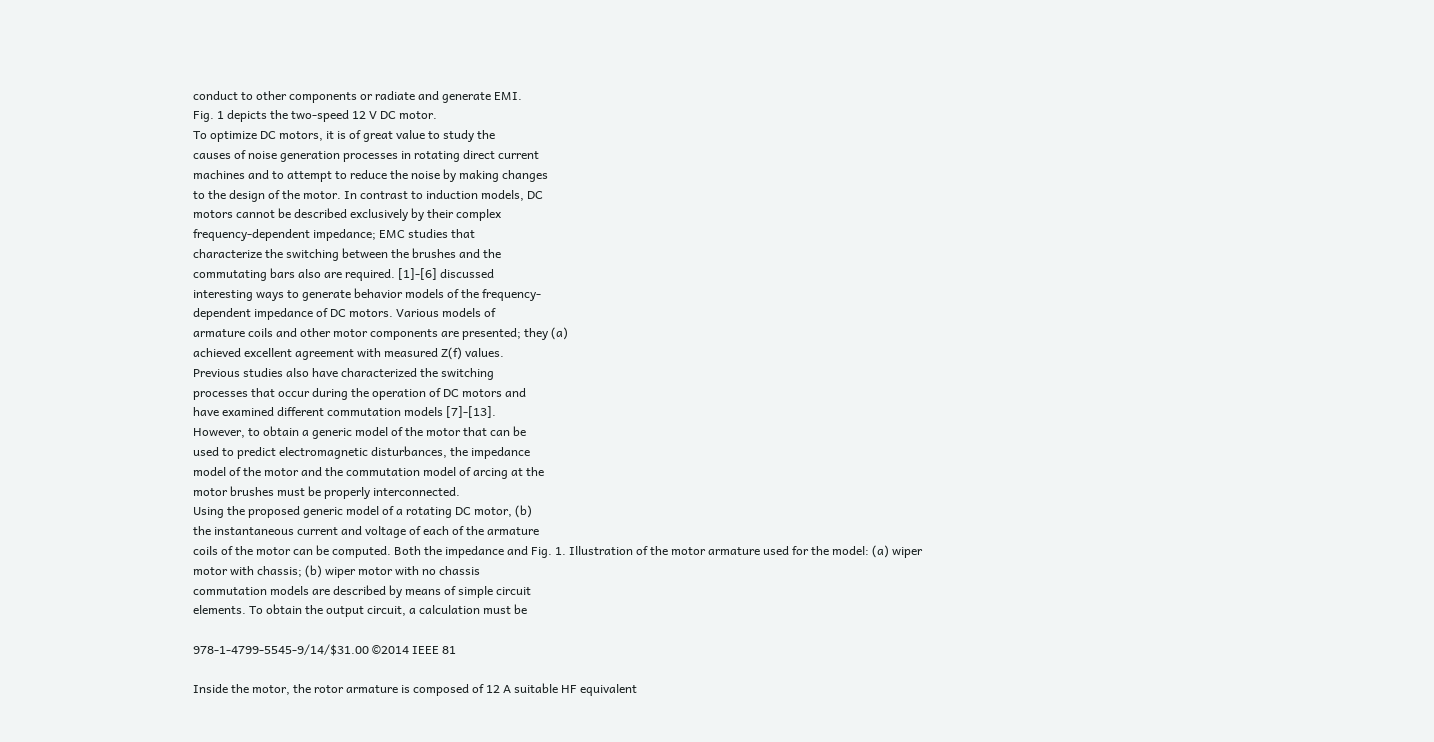conduct to other components or radiate and generate EMI.
Fig. 1 depicts the two-speed 12 V DC motor.
To optimize DC motors, it is of great value to study the
causes of noise generation processes in rotating direct current
machines and to attempt to reduce the noise by making changes
to the design of the motor. In contrast to induction models, DC
motors cannot be described exclusively by their complex
frequency-dependent impedance; EMC studies that
characterize the switching between the brushes and the
commutating bars also are required. [1]-[6] discussed
interesting ways to generate behavior models of the frequency-
dependent impedance of DC motors. Various models of
armature coils and other motor components are presented; they (a)
achieved excellent agreement with measured Z(f) values.
Previous studies also have characterized the switching
processes that occur during the operation of DC motors and
have examined different commutation models [7]-[13].
However, to obtain a generic model of the motor that can be
used to predict electromagnetic disturbances, the impedance
model of the motor and the commutation model of arcing at the
motor brushes must be properly interconnected.
Using the proposed generic model of a rotating DC motor, (b)
the instantaneous current and voltage of each of the armature
coils of the motor can be computed. Both the impedance and Fig. 1. Illustration of the motor armature used for the model: (a) wiper
motor with chassis; (b) wiper motor with no chassis
commutation models are described by means of simple circuit
elements. To obtain the output circuit, a calculation must be

978-1-4799-5545-9/14/$31.00 ©2014 IEEE 81

Inside the motor, the rotor armature is composed of 12 A suitable HF equivalent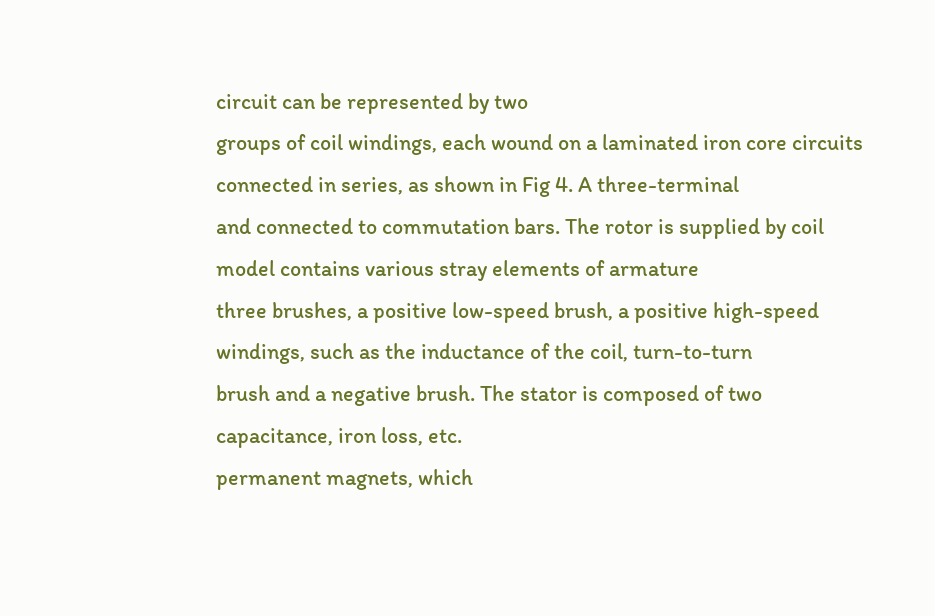circuit can be represented by two
groups of coil windings, each wound on a laminated iron core circuits connected in series, as shown in Fig 4. A three-terminal
and connected to commutation bars. The rotor is supplied by coil model contains various stray elements of armature
three brushes, a positive low-speed brush, a positive high-speed windings, such as the inductance of the coil, turn-to-turn
brush and a negative brush. The stator is composed of two capacitance, iron loss, etc.
permanent magnets, which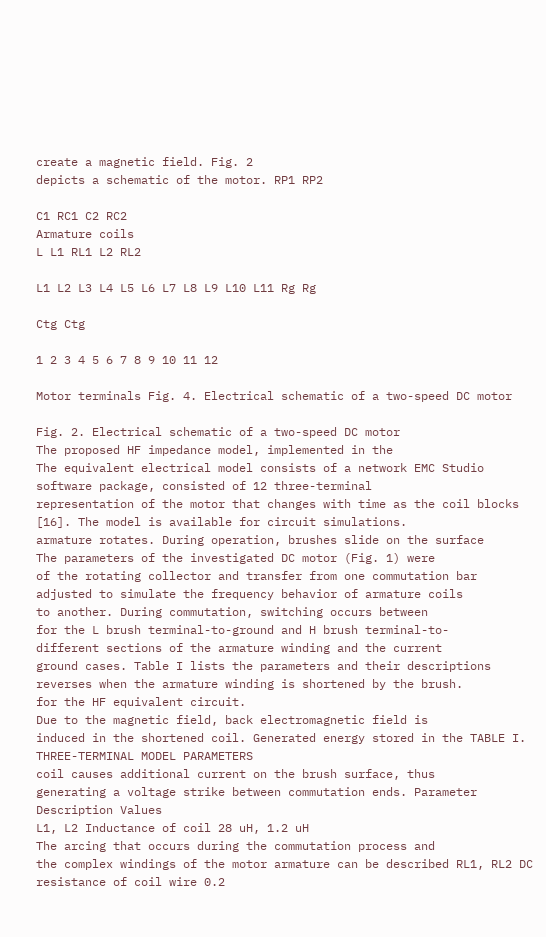create a magnetic field. Fig. 2
depicts a schematic of the motor. RP1 RP2

C1 RC1 C2 RC2
Armature coils
L L1 RL1 L2 RL2

L1 L2 L3 L4 L5 L6 L7 L8 L9 L10 L11 Rg Rg

Ctg Ctg

1 2 3 4 5 6 7 8 9 10 11 12

Motor terminals Fig. 4. Electrical schematic of a two-speed DC motor

Fig. 2. Electrical schematic of a two-speed DC motor
The proposed HF impedance model, implemented in the
The equivalent electrical model consists of a network EMC Studio software package, consisted of 12 three-terminal
representation of the motor that changes with time as the coil blocks [16]. The model is available for circuit simulations.
armature rotates. During operation, brushes slide on the surface
The parameters of the investigated DC motor (Fig. 1) were
of the rotating collector and transfer from one commutation bar
adjusted to simulate the frequency behavior of armature coils
to another. During commutation, switching occurs between
for the L brush terminal-to-ground and H brush terminal-to-
different sections of the armature winding and the current
ground cases. Table I lists the parameters and their descriptions
reverses when the armature winding is shortened by the brush.
for the HF equivalent circuit.
Due to the magnetic field, back electromagnetic field is
induced in the shortened coil. Generated energy stored in the TABLE I. THREE-TERMINAL MODEL PARAMETERS
coil causes additional current on the brush surface, thus
generating a voltage strike between commutation ends. Parameter Description Values
L1, L2 Inductance of coil 28 uH, 1.2 uH
The arcing that occurs during the commutation process and
the complex windings of the motor armature can be described RL1, RL2 DC resistance of coil wire 0.2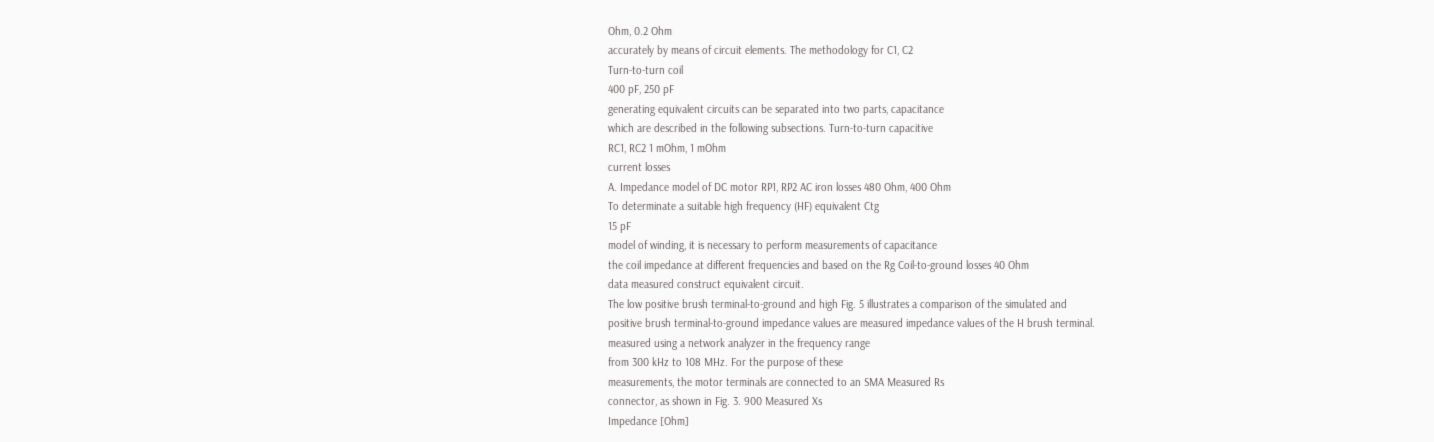Ohm, 0.2 Ohm
accurately by means of circuit elements. The methodology for C1, C2
Turn-to-turn coil
400 pF, 250 pF
generating equivalent circuits can be separated into two parts, capacitance
which are described in the following subsections. Turn-to-turn capacitive
RC1, RC2 1 mOhm, 1 mOhm
current losses
A. Impedance model of DC motor RP1, RP2 AC iron losses 480 Ohm, 400 Ohm
To determinate a suitable high frequency (HF) equivalent Ctg
15 pF
model of winding, it is necessary to perform measurements of capacitance
the coil impedance at different frequencies and based on the Rg Coil-to-ground losses 40 Ohm
data measured construct equivalent circuit.
The low positive brush terminal-to-ground and high Fig. 5 illustrates a comparison of the simulated and
positive brush terminal-to-ground impedance values are measured impedance values of the H brush terminal.
measured using a network analyzer in the frequency range
from 300 kHz to 108 MHz. For the purpose of these
measurements, the motor terminals are connected to an SMA Measured Rs
connector, as shown in Fig. 3. 900 Measured Xs
Impedance [Ohm]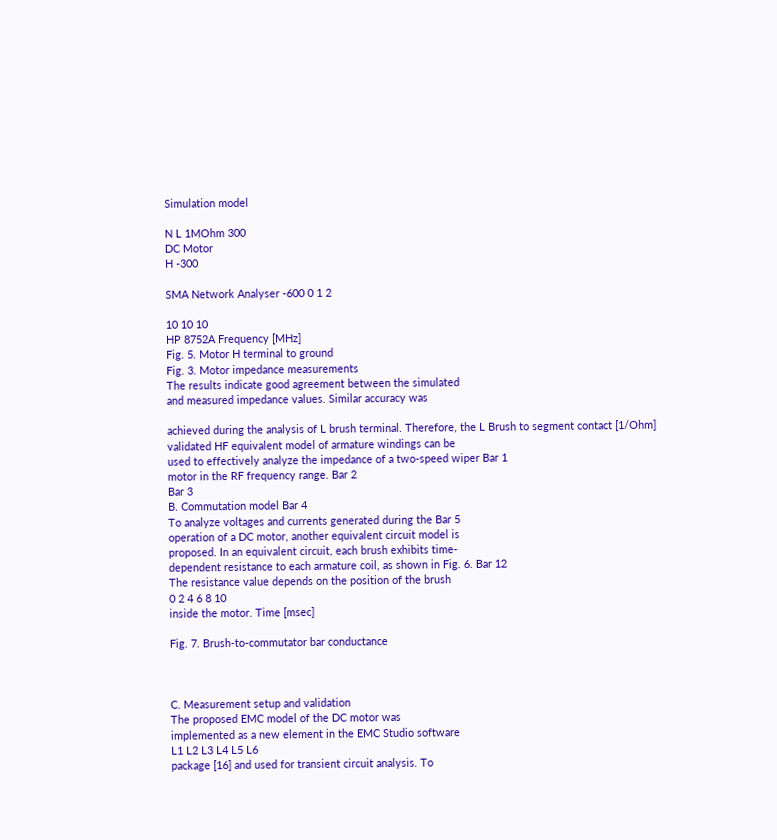Simulation model

N L 1MOhm 300
DC Motor
H -300

SMA Network Analyser -600 0 1 2

10 10 10
HP 8752A Frequency [MHz]
Fig. 5. Motor H terminal to ground
Fig. 3. Motor impedance measurements
The results indicate good agreement between the simulated
and measured impedance values. Similar accuracy was

achieved during the analysis of L brush terminal. Therefore, the L Brush to segment contact [1/Ohm]
validated HF equivalent model of armature windings can be
used to effectively analyze the impedance of a two-speed wiper Bar 1
motor in the RF frequency range. Bar 2
Bar 3
B. Commutation model Bar 4
To analyze voltages and currents generated during the Bar 5
operation of a DC motor, another equivalent circuit model is
proposed. In an equivalent circuit, each brush exhibits time-
dependent resistance to each armature coil, as shown in Fig. 6. Bar 12
The resistance value depends on the position of the brush
0 2 4 6 8 10
inside the motor. Time [msec]

Fig. 7. Brush-to-commutator bar conductance



C. Measurement setup and validation
The proposed EMC model of the DC motor was
implemented as a new element in the EMC Studio software
L1 L2 L3 L4 L5 L6
package [16] and used for transient circuit analysis. To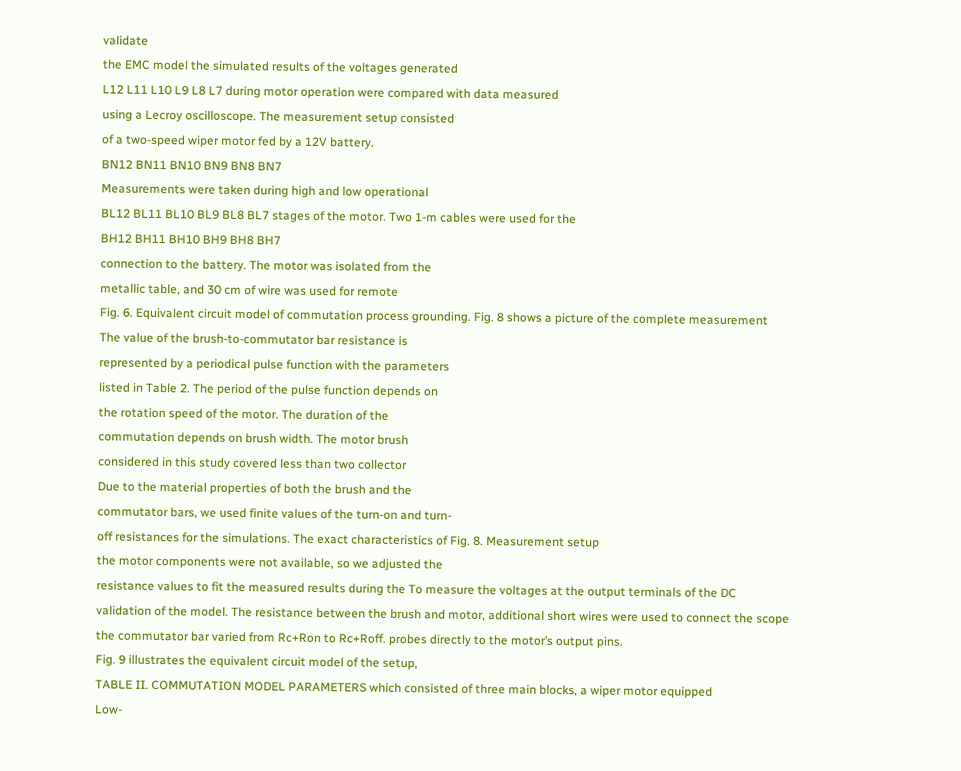validate
the EMC model the simulated results of the voltages generated
L12 L11 L10 L9 L8 L7 during motor operation were compared with data measured
using a Lecroy oscilloscope. The measurement setup consisted
of a two-speed wiper motor fed by a 12V battery.
BN12 BN11 BN10 BN9 BN8 BN7
Measurements were taken during high and low operational
BL12 BL11 BL10 BL9 BL8 BL7 stages of the motor. Two 1-m cables were used for the
BH12 BH11 BH10 BH9 BH8 BH7
connection to the battery. The motor was isolated from the
metallic table, and 30 cm of wire was used for remote
Fig. 6. Equivalent circuit model of commutation process grounding. Fig. 8 shows a picture of the complete measurement
The value of the brush-to-commutator bar resistance is
represented by a periodical pulse function with the parameters
listed in Table 2. The period of the pulse function depends on
the rotation speed of the motor. The duration of the
commutation depends on brush width. The motor brush
considered in this study covered less than two collector
Due to the material properties of both the brush and the
commutator bars, we used finite values of the turn-on and turn-
off resistances for the simulations. The exact characteristics of Fig. 8. Measurement setup
the motor components were not available, so we adjusted the
resistance values to fit the measured results during the To measure the voltages at the output terminals of the DC
validation of the model. The resistance between the brush and motor, additional short wires were used to connect the scope
the commutator bar varied from Rc+Ron to Rc+Roff. probes directly to the motor’s output pins.
Fig. 9 illustrates the equivalent circuit model of the setup,
TABLE II. COMMUTATION MODEL PARAMETERS which consisted of three main blocks, a wiper motor equipped
Low-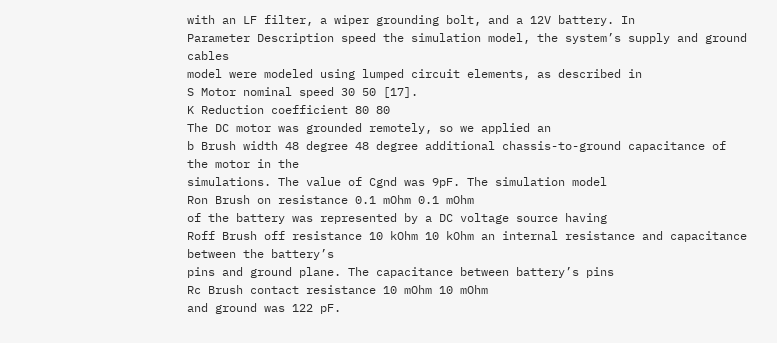with an LF filter, a wiper grounding bolt, and a 12V battery. In
Parameter Description speed the simulation model, the system’s supply and ground cables
model were modeled using lumped circuit elements, as described in
S Motor nominal speed 30 50 [17].
K Reduction coefficient 80 80
The DC motor was grounded remotely, so we applied an
b Brush width 48 degree 48 degree additional chassis-to-ground capacitance of the motor in the
simulations. The value of Cgnd was 9pF. The simulation model
Ron Brush on resistance 0.1 mOhm 0.1 mOhm
of the battery was represented by a DC voltage source having
Roff Brush off resistance 10 kOhm 10 kOhm an internal resistance and capacitance between the battery’s
pins and ground plane. The capacitance between battery’s pins
Rc Brush contact resistance 10 mOhm 10 mOhm
and ground was 122 pF.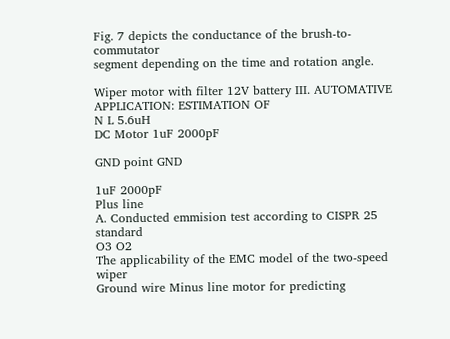Fig. 7 depicts the conductance of the brush-to-commutator
segment depending on the time and rotation angle.

Wiper motor with filter 12V battery III. AUTOMATIVE APPLICATION: ESTIMATION OF
N L 5.6uH
DC Motor 1uF 2000pF

GND point GND

1uF 2000pF
Plus line
A. Conducted emmision test according to CISPR 25 standard
O3 O2
The applicability of the EMC model of the two-speed wiper
Ground wire Minus line motor for predicting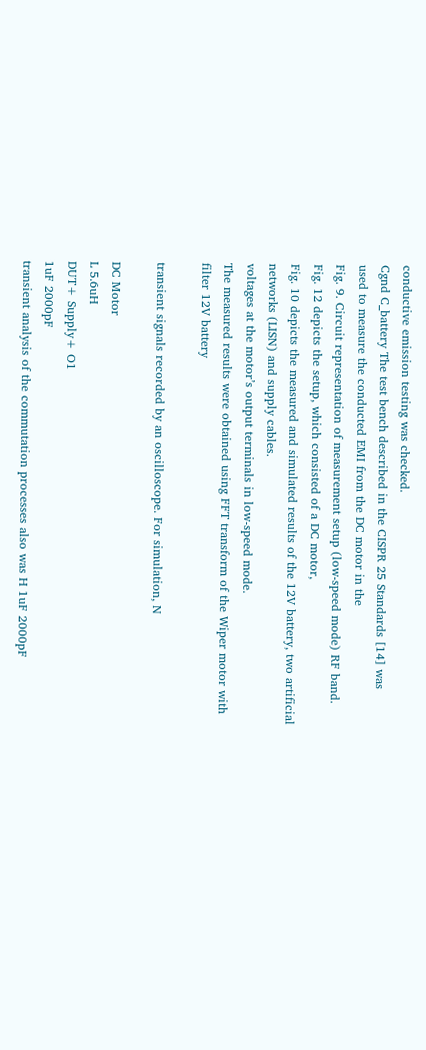conductive emission testing was checked.
Cgnd C_battery The test bench described in the CISPR 25 Standards [14] was
used to measure the conducted EMI from the DC motor in the
Fig. 9. Circuit representation of measurement setup (low-speed mode) RF band.
Fig. 12 depicts the setup, which consisted of a DC motor,
Fig. 10 depicts the measured and simulated results of the 12V battery, two artificial networks (LISN) and supply cables.
voltages at the motor’s output terminals in low-speed mode.
The measured results were obtained using FFT transform of the Wiper motor with filter 12V battery

transient signals recorded by an oscilloscope. For simulation, N

DC Motor
L 5.6uH
DUT+ Supply+ O1
1uF 2000pF
transient analysis of the commutation processes also was H 1uF 2000pF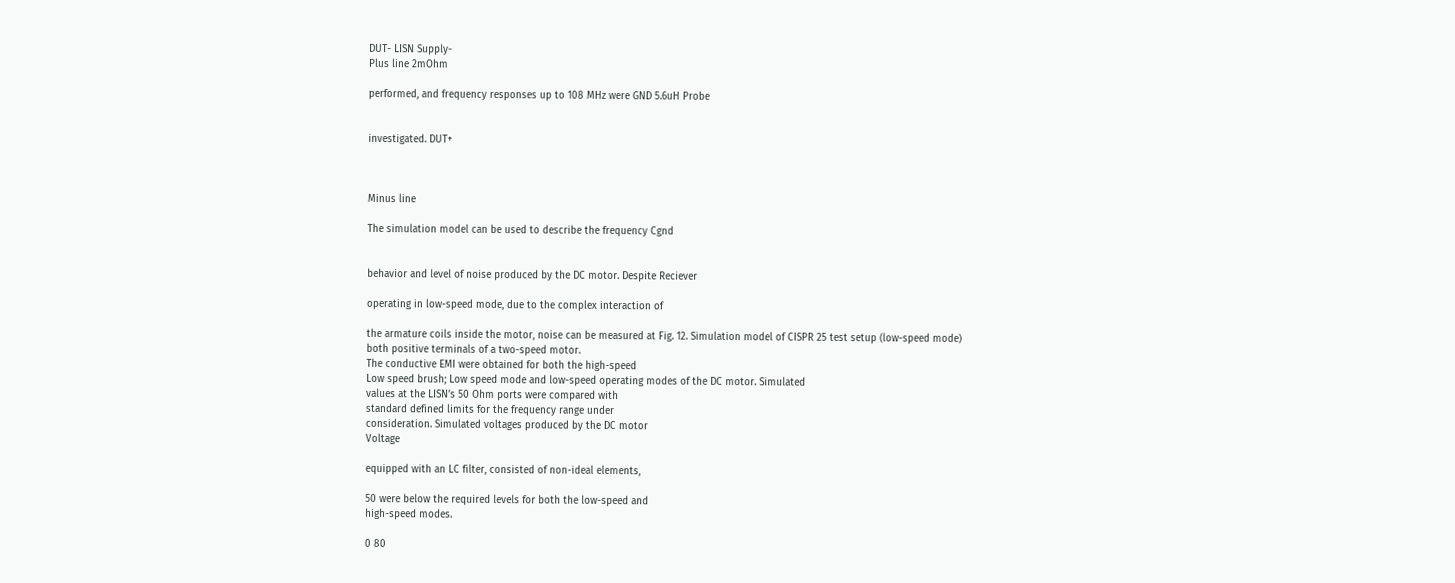DUT- LISN Supply-
Plus line 2mOhm

performed, and frequency responses up to 108 MHz were GND 5.6uH Probe


investigated. DUT+



Minus line

The simulation model can be used to describe the frequency Cgnd


behavior and level of noise produced by the DC motor. Despite Reciever

operating in low-speed mode, due to the complex interaction of

the armature coils inside the motor, noise can be measured at Fig. 12. Simulation model of CISPR 25 test setup (low-speed mode)
both positive terminals of a two-speed motor.
The conductive EMI were obtained for both the high-speed
Low speed brush; Low speed mode and low-speed operating modes of the DC motor. Simulated
values at the LISN’s 50 Ohm ports were compared with
standard defined limits for the frequency range under
consideration. Simulated voltages produced by the DC motor
Voltage

equipped with an LC filter, consisted of non-ideal elements,

50 were below the required levels for both the low-speed and
high-speed modes.

0 80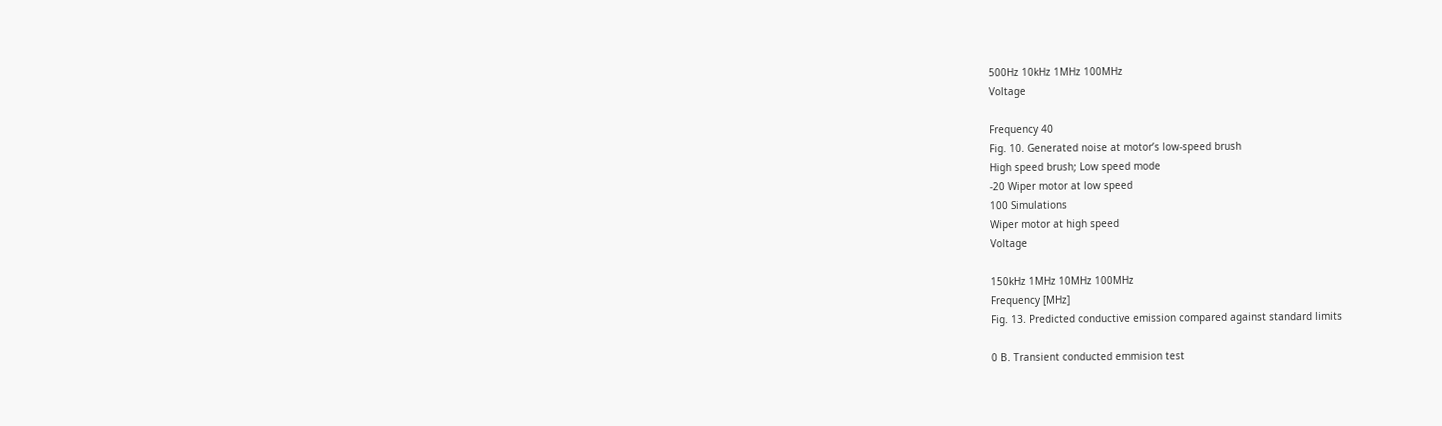500Hz 10kHz 1MHz 100MHz
Voltage

Frequency 40
Fig. 10. Generated noise at motor’s low-speed brush
High speed brush; Low speed mode
-20 Wiper motor at low speed
100 Simulations
Wiper motor at high speed
Voltage

150kHz 1MHz 10MHz 100MHz
Frequency [MHz]
Fig. 13. Predicted conductive emission compared against standard limits

0 B. Transient conducted emmision test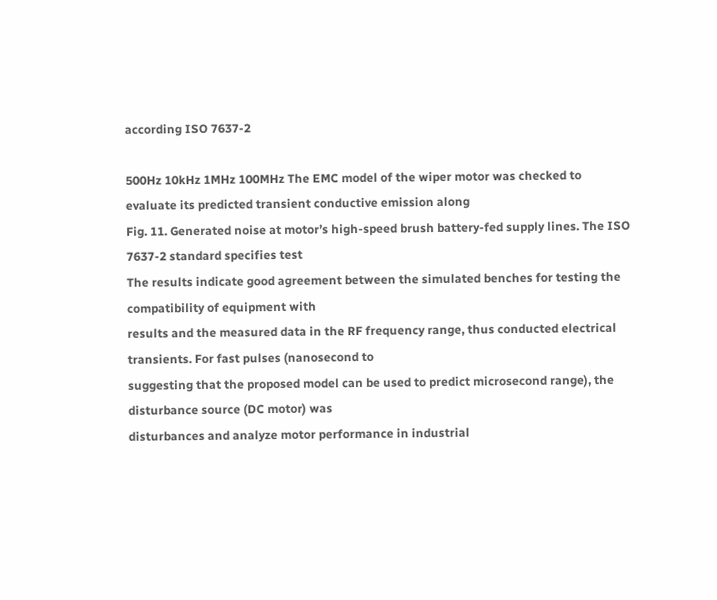according ISO 7637-2

500Hz 10kHz 1MHz 100MHz The EMC model of the wiper motor was checked to
evaluate its predicted transient conductive emission along
Fig. 11. Generated noise at motor’s high-speed brush battery-fed supply lines. The ISO 7637-2 standard specifies test
The results indicate good agreement between the simulated benches for testing the compatibility of equipment with
results and the measured data in the RF frequency range, thus conducted electrical transients. For fast pulses (nanosecond to
suggesting that the proposed model can be used to predict microsecond range), the disturbance source (DC motor) was
disturbances and analyze motor performance in industrial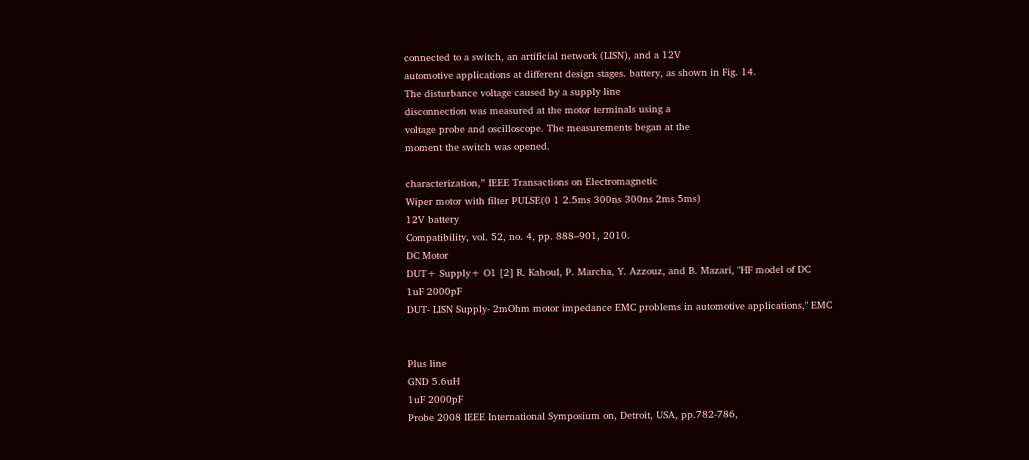connected to a switch, an artificial network (LISN), and a 12V
automotive applications at different design stages. battery, as shown in Fig. 14.
The disturbance voltage caused by a supply line
disconnection was measured at the motor terminals using a
voltage probe and oscilloscope. The measurements began at the
moment the switch was opened.

characterization,” IEEE Transactions on Electromagnetic
Wiper motor with filter PULSE(0 1 2.5ms 300ns 300ns 2ms 5ms)
12V battery
Compatibility, vol. 52, no. 4, pp. 888–901, 2010.
DC Motor
DUT+ Supply+ O1 [2] R. Kahoul, P. Marcha, Y. Azzouz, and B. Mazari, "HF model of DC
1uF 2000pF
DUT- LISN Supply- 2mOhm motor impedance EMC problems in automotive applications," EMC


Plus line
GND 5.6uH
1uF 2000pF
Probe 2008 IEEE International Symposium on, Detroit, USA, pp.782-786,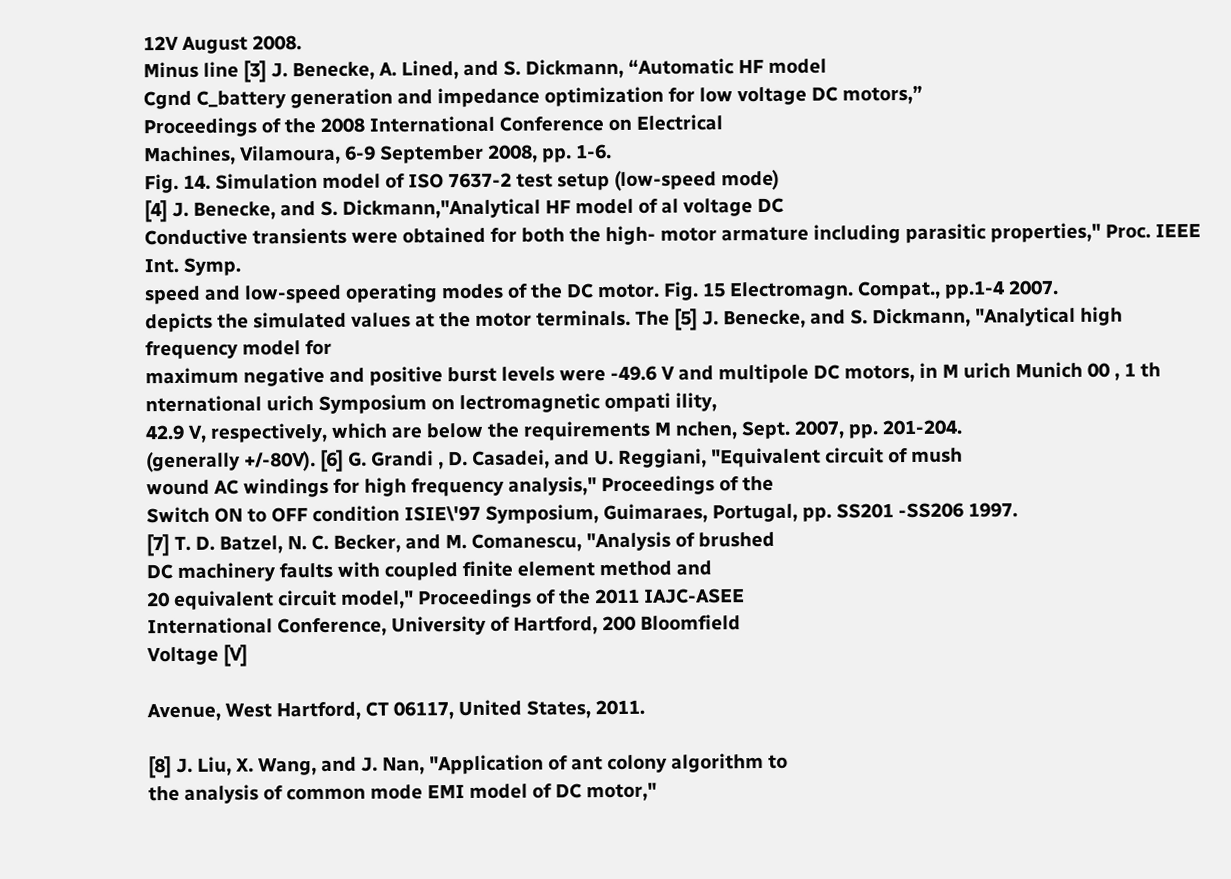12V August 2008.
Minus line [3] J. Benecke, A. Lined, and S. Dickmann, “Automatic HF model
Cgnd C_battery generation and impedance optimization for low voltage DC motors,”
Proceedings of the 2008 International Conference on Electrical
Machines, Vilamoura, 6-9 September 2008, pp. 1-6.
Fig. 14. Simulation model of ISO 7637-2 test setup (low-speed mode)
[4] J. Benecke, and S. Dickmann,"Analytical HF model of al voltage DC
Conductive transients were obtained for both the high- motor armature including parasitic properties," Proc. IEEE Int. Symp.
speed and low-speed operating modes of the DC motor. Fig. 15 Electromagn. Compat., pp.1-4 2007.
depicts the simulated values at the motor terminals. The [5] J. Benecke, and S. Dickmann, "Analytical high frequency model for
maximum negative and positive burst levels were -49.6 V and multipole DC motors, in M urich Munich 00 , 1 th
nternational urich Symposium on lectromagnetic ompati ility,
42.9 V, respectively, which are below the requirements M nchen, Sept. 2007, pp. 201-204.
(generally +/-80V). [6] G. Grandi , D. Casadei, and U. Reggiani, "Equivalent circuit of mush
wound AC windings for high frequency analysis," Proceedings of the
Switch ON to OFF condition ISIE\'97 Symposium, Guimaraes, Portugal, pp. SS201 -SS206 1997.
[7] T. D. Batzel, N. C. Becker, and M. Comanescu, "Analysis of brushed
DC machinery faults with coupled finite element method and
20 equivalent circuit model," Proceedings of the 2011 IAJC-ASEE
International Conference, University of Hartford, 200 Bloomfield
Voltage [V]

Avenue, West Hartford, CT 06117, United States, 2011.

[8] J. Liu, X. Wang, and J. Nan, "Application of ant colony algorithm to
the analysis of common mode EMI model of DC motor,"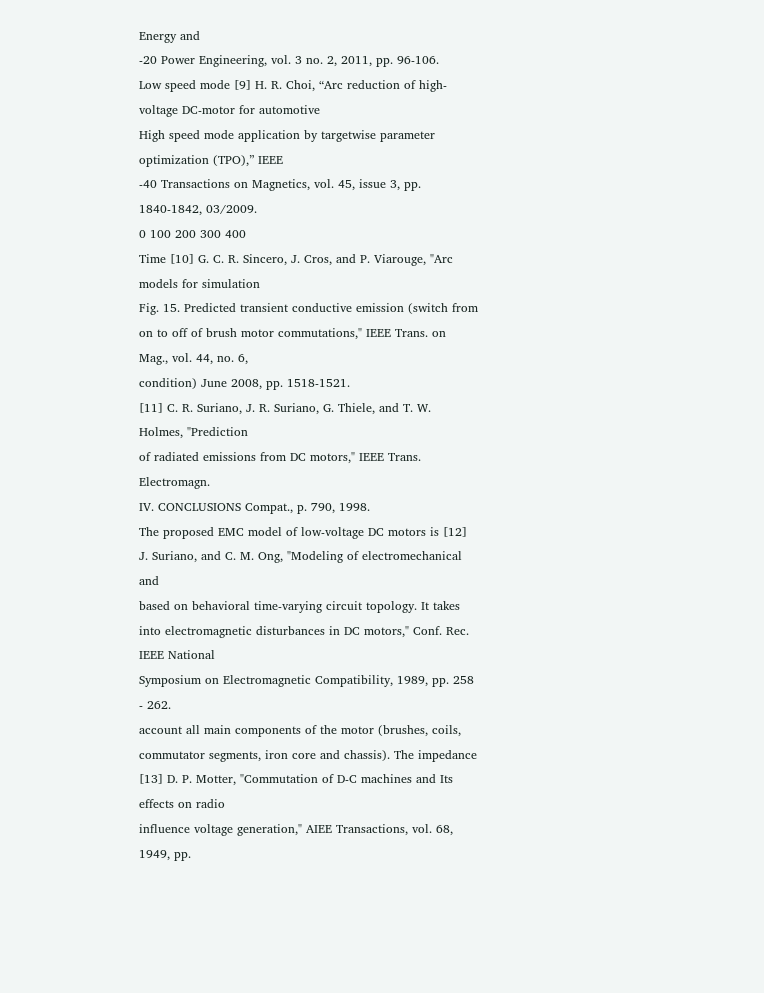Energy and
-20 Power Engineering, vol. 3 no. 2, 2011, pp. 96-106.
Low speed mode [9] H. R. Choi, “Arc reduction of high-voltage DC-motor for automotive
High speed mode application by targetwise parameter optimization (TPO),” IEEE
-40 Transactions on Magnetics, vol. 45, issue 3, pp. 1840-1842, 03/2009.
0 100 200 300 400
Time [10] G. C. R. Sincero, J. Cros, and P. Viarouge, "Arc models for simulation
Fig. 15. Predicted transient conductive emission (switch from on to off of brush motor commutations," IEEE Trans. on Mag., vol. 44, no. 6,
condition) June 2008, pp. 1518-1521.
[11] C. R. Suriano, J. R. Suriano, G. Thiele, and T. W. Holmes, "Prediction
of radiated emissions from DC motors," IEEE Trans. Electromagn.
IV. CONCLUSIONS Compat., p. 790, 1998.
The proposed EMC model of low-voltage DC motors is [12] J. Suriano, and C. M. Ong, "Modeling of electromechanical and
based on behavioral time-varying circuit topology. It takes into electromagnetic disturbances in DC motors," Conf. Rec. IEEE National
Symposium on Electromagnetic Compatibility, 1989, pp. 258 - 262.
account all main components of the motor (brushes, coils,
commutator segments, iron core and chassis). The impedance [13] D. P. Motter, "Commutation of D-C machines and Its effects on radio
influence voltage generation," AIEE Transactions, vol. 68, 1949, pp.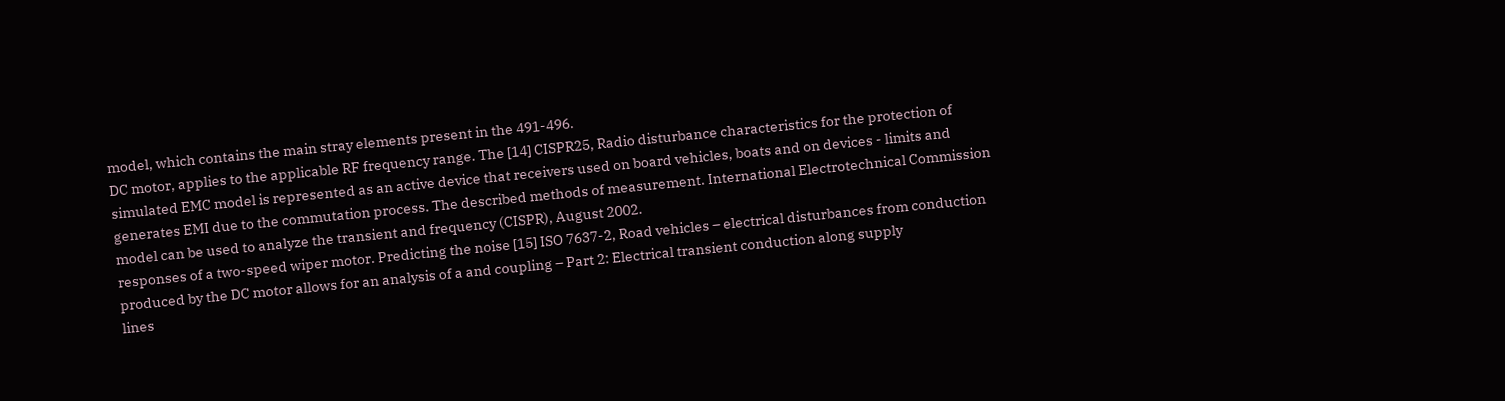model, which contains the main stray elements present in the 491-496.
DC motor, applies to the applicable RF frequency range. The [14] CISPR25, Radio disturbance characteristics for the protection of
simulated EMC model is represented as an active device that receivers used on board vehicles, boats and on devices - limits and
generates EMI due to the commutation process. The described methods of measurement. International Electrotechnical Commission
model can be used to analyze the transient and frequency (CISPR), August 2002.
responses of a two-speed wiper motor. Predicting the noise [15] ISO 7637-2, Road vehicles – electrical disturbances from conduction
produced by the DC motor allows for an analysis of a and coupling – Part 2: Electrical transient conduction along supply
lines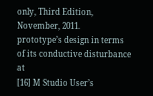only, Third Edition, November, 2011.
prototype’s design in terms of its conductive disturbance at
[16] M Studio User’s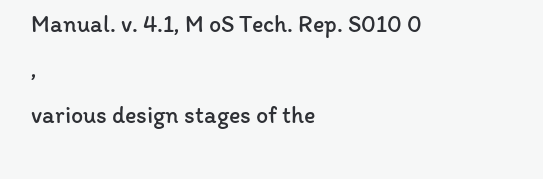Manual. v. 4.1, M oS Tech. Rep. S010 0 ,
various design stages of the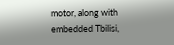motor, along with embedded Tbilisi,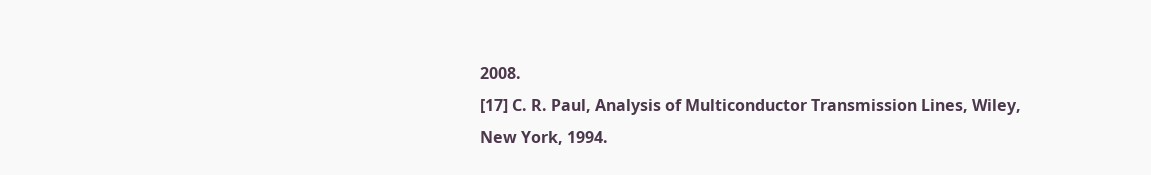2008.
[17] C. R. Paul, Analysis of Multiconductor Transmission Lines, Wiley,
New York, 1994.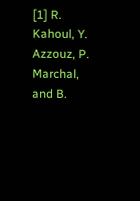[1] R. Kahoul, Y. Azzouz, P. Marchal, and B.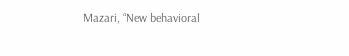Mazari, “New behavioral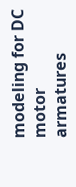modeling for DC motor armatures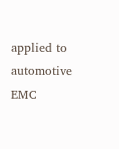applied to automotive EMC